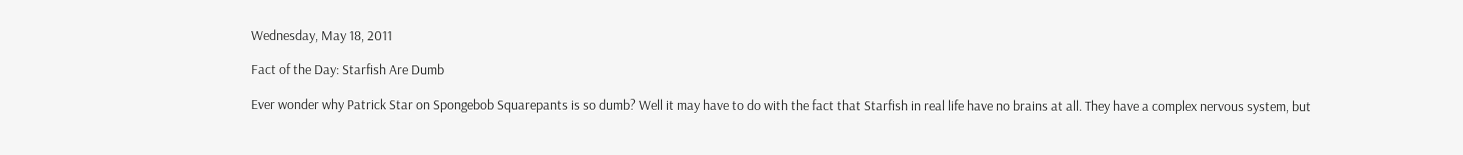Wednesday, May 18, 2011

Fact of the Day: Starfish Are Dumb

Ever wonder why Patrick Star on Spongebob Squarepants is so dumb? Well it may have to do with the fact that Starfish in real life have no brains at all. They have a complex nervous system, but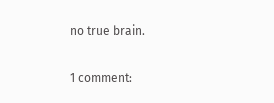no true brain.

1 comment: